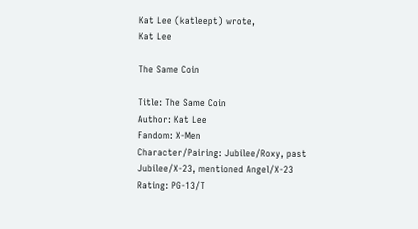Kat Lee (katleept) wrote,
Kat Lee

The Same Coin

Title: The Same Coin
Author: Kat Lee
Fandom: X-Men
Character/Pairing: Jubilee/Roxy, past Jubilee/X-23, mentioned Angel/X-23
Rating: PG-13/T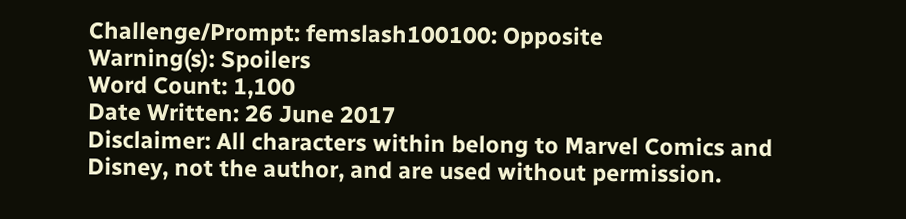Challenge/Prompt: femslash100100: Opposite
Warning(s): Spoilers
Word Count: 1,100
Date Written: 26 June 2017
Disclaimer: All characters within belong to Marvel Comics and Disney, not the author, and are used without permission.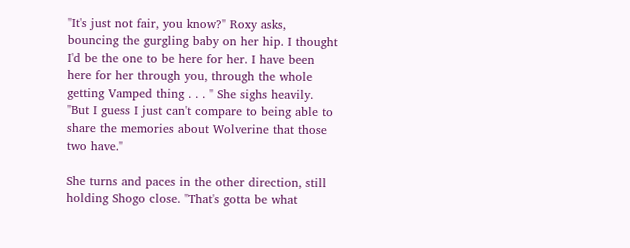"It's just not fair, you know?" Roxy asks, bouncing the gurgling baby on her hip. I thought I'd be the one to be here for her. I have been here for her through you, through the whole getting Vamped thing . . . " She sighs heavily. "But I guess I just can't compare to being able to share the memories about Wolverine that those two have."

She turns and paces in the other direction, still holding Shogo close. "That's gotta be what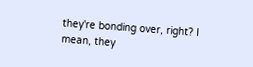they're bonding over, right? I mean, they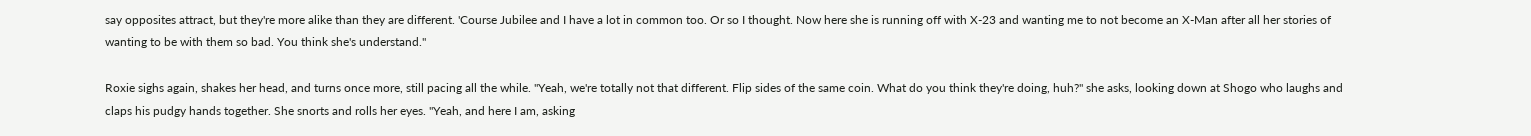say opposites attract, but they're more alike than they are different. 'Course Jubilee and I have a lot in common too. Or so I thought. Now here she is running off with X-23 and wanting me to not become an X-Man after all her stories of wanting to be with them so bad. You think she's understand."

Roxie sighs again, shakes her head, and turns once more, still pacing all the while. "Yeah, we're totally not that different. Flip sides of the same coin. What do you think they're doing, huh?" she asks, looking down at Shogo who laughs and claps his pudgy hands together. She snorts and rolls her eyes. "Yeah, and here I am, asking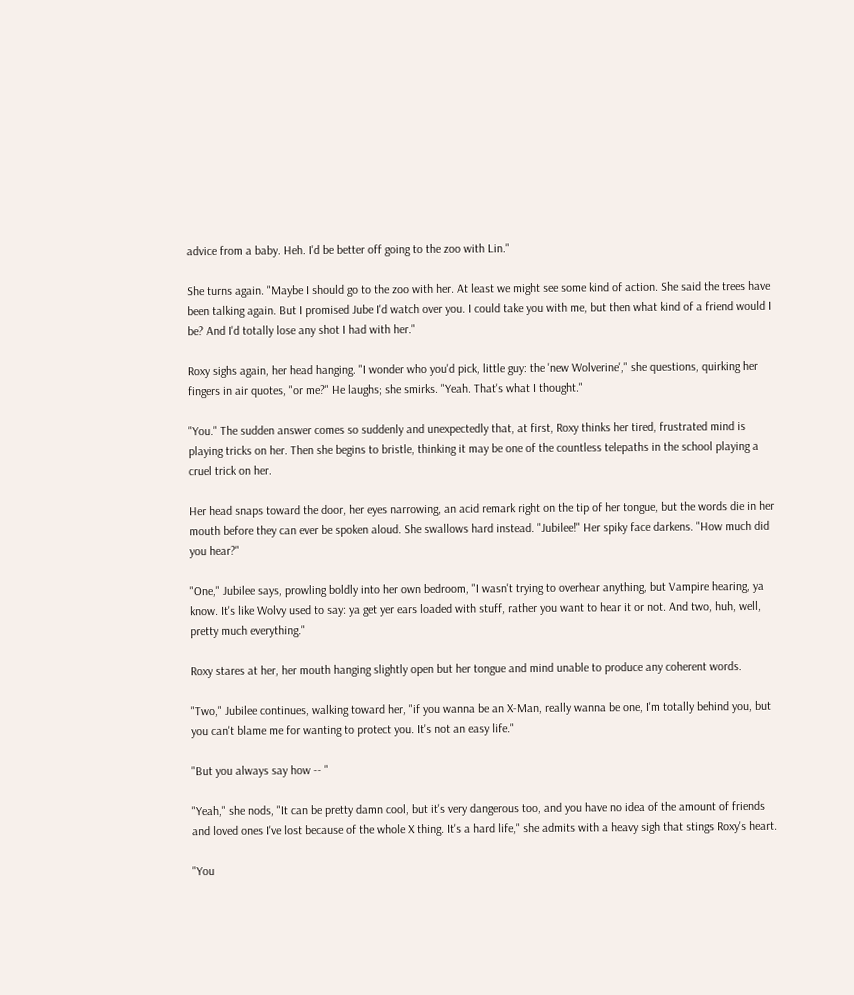advice from a baby. Heh. I'd be better off going to the zoo with Lin."

She turns again. "Maybe I should go to the zoo with her. At least we might see some kind of action. She said the trees have been talking again. But I promised Jube I'd watch over you. I could take you with me, but then what kind of a friend would I be? And I'd totally lose any shot I had with her."

Roxy sighs again, her head hanging. "I wonder who you'd pick, little guy: the 'new Wolverine'," she questions, quirking her fingers in air quotes, "or me?" He laughs; she smirks. "Yeah. That's what I thought."

"You." The sudden answer comes so suddenly and unexpectedly that, at first, Roxy thinks her tired, frustrated mind is playing tricks on her. Then she begins to bristle, thinking it may be one of the countless telepaths in the school playing a cruel trick on her.

Her head snaps toward the door, her eyes narrowing, an acid remark right on the tip of her tongue, but the words die in her mouth before they can ever be spoken aloud. She swallows hard instead. "Jubilee!" Her spiky face darkens. "How much did you hear?"

"One," Jubilee says, prowling boldly into her own bedroom, "I wasn't trying to overhear anything, but Vampire hearing, ya know. It's like Wolvy used to say: ya get yer ears loaded with stuff, rather you want to hear it or not. And two, huh, well, pretty much everything."

Roxy stares at her, her mouth hanging slightly open but her tongue and mind unable to produce any coherent words.

"Two," Jubilee continues, walking toward her, "if you wanna be an X-Man, really wanna be one, I'm totally behind you, but you can't blame me for wanting to protect you. It's not an easy life."

"But you always say how -- "

"Yeah," she nods, "It can be pretty damn cool, but it's very dangerous too, and you have no idea of the amount of friends and loved ones I've lost because of the whole X thing. It's a hard life," she admits with a heavy sigh that stings Roxy's heart.

"You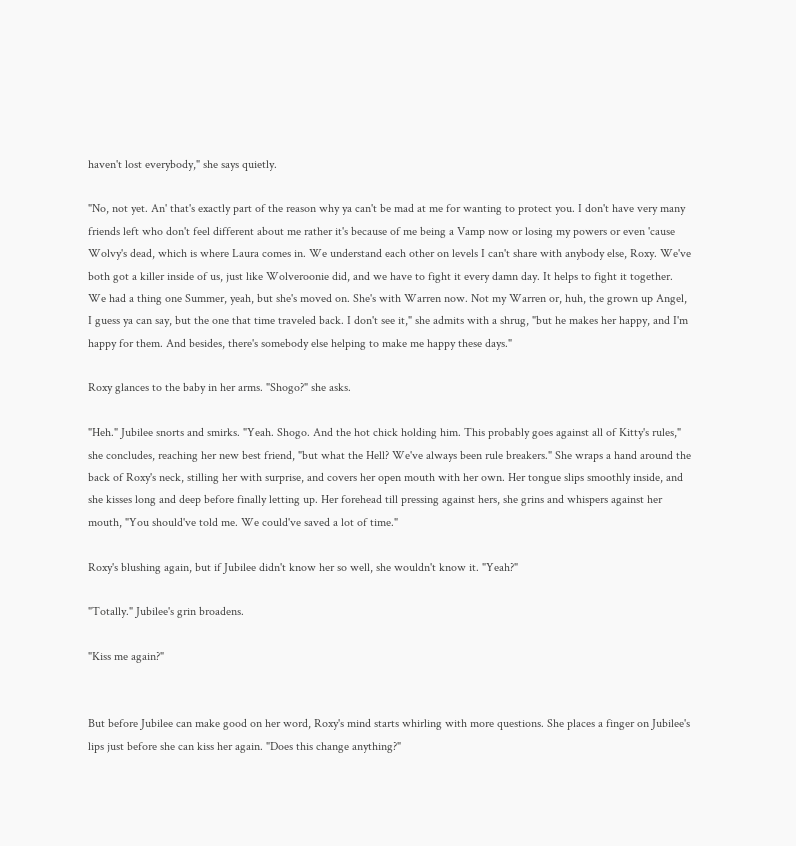haven't lost everybody," she says quietly.

"No, not yet. An' that's exactly part of the reason why ya can't be mad at me for wanting to protect you. I don't have very many friends left who don't feel different about me rather it's because of me being a Vamp now or losing my powers or even 'cause Wolvy's dead, which is where Laura comes in. We understand each other on levels I can't share with anybody else, Roxy. We've both got a killer inside of us, just like Wolveroonie did, and we have to fight it every damn day. It helps to fight it together. We had a thing one Summer, yeah, but she's moved on. She's with Warren now. Not my Warren or, huh, the grown up Angel, I guess ya can say, but the one that time traveled back. I don't see it," she admits with a shrug, "but he makes her happy, and I'm happy for them. And besides, there's somebody else helping to make me happy these days."

Roxy glances to the baby in her arms. "Shogo?" she asks.

"Heh." Jubilee snorts and smirks. "Yeah. Shogo. And the hot chick holding him. This probably goes against all of Kitty's rules," she concludes, reaching her new best friend, "but what the Hell? We've always been rule breakers." She wraps a hand around the back of Roxy's neck, stilling her with surprise, and covers her open mouth with her own. Her tongue slips smoothly inside, and she kisses long and deep before finally letting up. Her forehead till pressing against hers, she grins and whispers against her mouth, "You should've told me. We could've saved a lot of time."

Roxy's blushing again, but if Jubilee didn't know her so well, she wouldn't know it. "Yeah?"

"Totally." Jubilee's grin broadens.

"Kiss me again?"


But before Jubilee can make good on her word, Roxy's mind starts whirling with more questions. She places a finger on Jubilee's lips just before she can kiss her again. "Does this change anything?"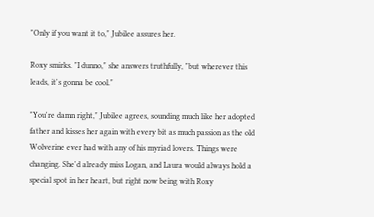"Only if you want it to," Jubilee assures her.

Roxy smirks. "I dunno," she answers truthfully, "but wherever this leads, it's gonna be cool."

"You're damn right," Jubilee agrees, sounding much like her adopted father and kisses her again with every bit as much passion as the old Wolverine ever had with any of his myriad lovers. Things were changing. She'd already miss Logan, and Laura would always hold a special spot in her heart, but right now being with Roxy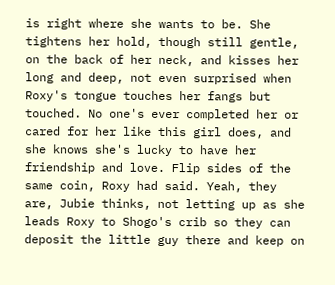is right where she wants to be. She tightens her hold, though still gentle, on the back of her neck, and kisses her long and deep, not even surprised when Roxy's tongue touches her fangs but touched. No one's ever completed her or cared for her like this girl does, and she knows she's lucky to have her friendship and love. Flip sides of the same coin, Roxy had said. Yeah, they are, Jubie thinks, not letting up as she leads Roxy to Shogo's crib so they can deposit the little guy there and keep on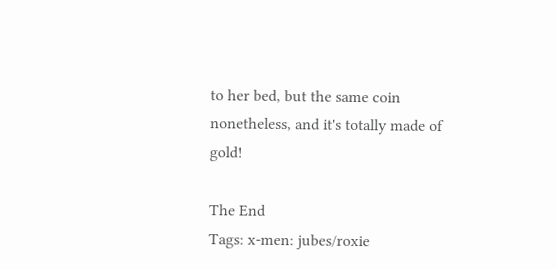to her bed, but the same coin nonetheless, and it's totally made of gold!

The End
Tags: x-men: jubes/roxie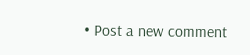• Post a new comment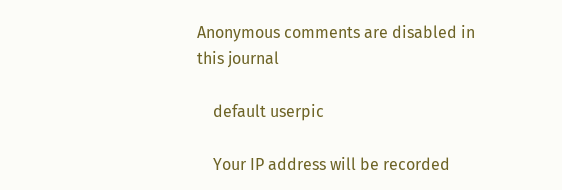Anonymous comments are disabled in this journal

    default userpic

    Your IP address will be recorded